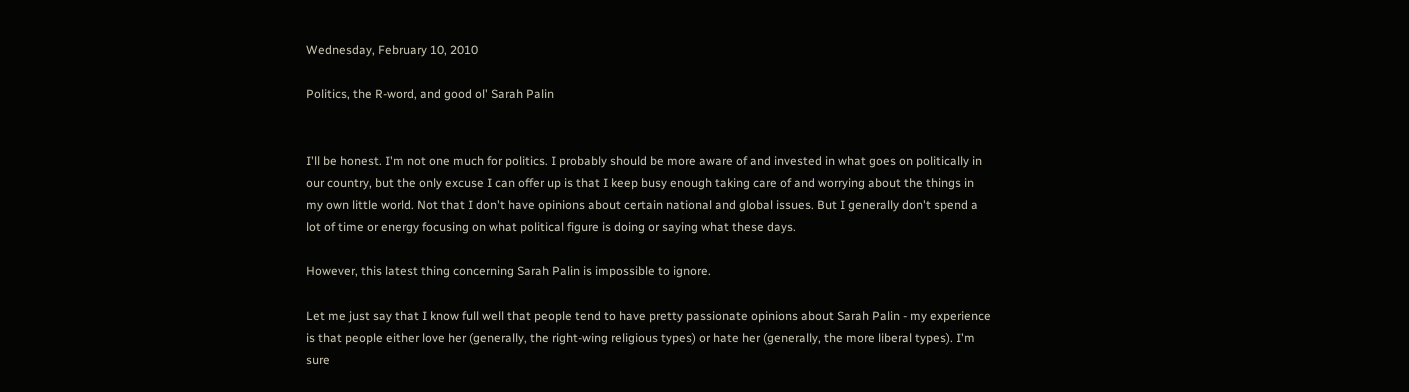Wednesday, February 10, 2010

Politics, the R-word, and good ol' Sarah Palin


I'll be honest. I'm not one much for politics. I probably should be more aware of and invested in what goes on politically in our country, but the only excuse I can offer up is that I keep busy enough taking care of and worrying about the things in my own little world. Not that I don't have opinions about certain national and global issues. But I generally don't spend a lot of time or energy focusing on what political figure is doing or saying what these days.

However, this latest thing concerning Sarah Palin is impossible to ignore.

Let me just say that I know full well that people tend to have pretty passionate opinions about Sarah Palin - my experience is that people either love her (generally, the right-wing religious types) or hate her (generally, the more liberal types). I'm sure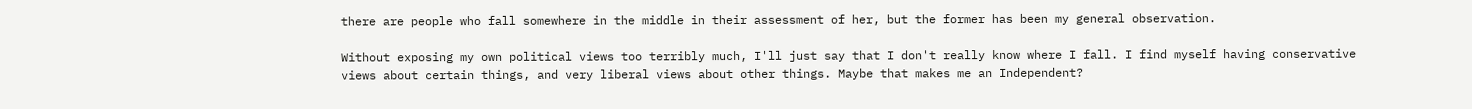there are people who fall somewhere in the middle in their assessment of her, but the former has been my general observation.

Without exposing my own political views too terribly much, I'll just say that I don't really know where I fall. I find myself having conservative views about certain things, and very liberal views about other things. Maybe that makes me an Independent?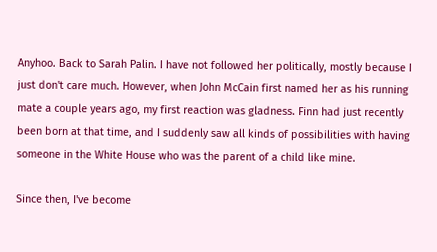Anyhoo. Back to Sarah Palin. I have not followed her politically, mostly because I just don't care much. However, when John McCain first named her as his running mate a couple years ago, my first reaction was gladness. Finn had just recently been born at that time, and I suddenly saw all kinds of possibilities with having someone in the White House who was the parent of a child like mine.

Since then, I've become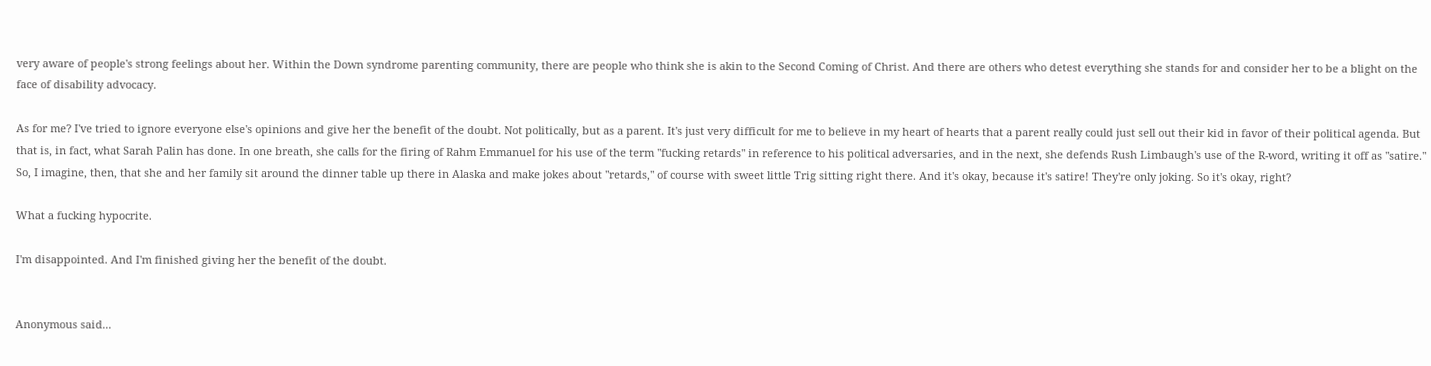very aware of people's strong feelings about her. Within the Down syndrome parenting community, there are people who think she is akin to the Second Coming of Christ. And there are others who detest everything she stands for and consider her to be a blight on the face of disability advocacy.

As for me? I've tried to ignore everyone else's opinions and give her the benefit of the doubt. Not politically, but as a parent. It's just very difficult for me to believe in my heart of hearts that a parent really could just sell out their kid in favor of their political agenda. But that is, in fact, what Sarah Palin has done. In one breath, she calls for the firing of Rahm Emmanuel for his use of the term "fucking retards" in reference to his political adversaries, and in the next, she defends Rush Limbaugh's use of the R-word, writing it off as "satire." So, I imagine, then, that she and her family sit around the dinner table up there in Alaska and make jokes about "retards," of course with sweet little Trig sitting right there. And it's okay, because it's satire! They're only joking. So it's okay, right?

What a fucking hypocrite.

I'm disappointed. And I'm finished giving her the benefit of the doubt.


Anonymous said...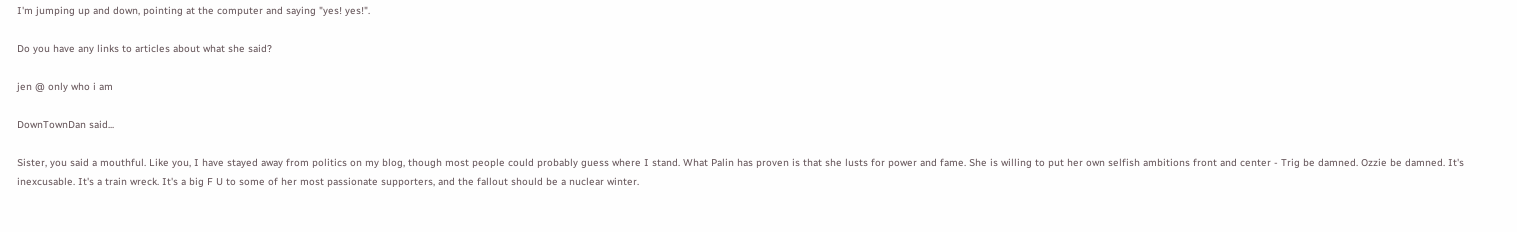I'm jumping up and down, pointing at the computer and saying "yes! yes!".

Do you have any links to articles about what she said?

jen @ only who i am

DownTownDan said...

Sister, you said a mouthful. Like you, I have stayed away from politics on my blog, though most people could probably guess where I stand. What Palin has proven is that she lusts for power and fame. She is willing to put her own selfish ambitions front and center - Trig be damned. Ozzie be damned. It's inexcusable. It's a train wreck. It's a big F U to some of her most passionate supporters, and the fallout should be a nuclear winter.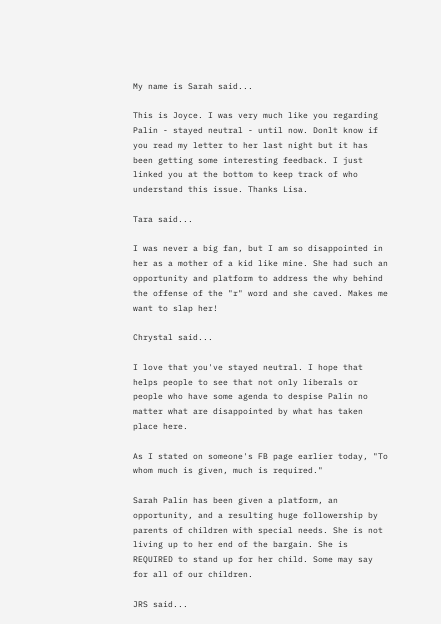My name is Sarah said...

This is Joyce. I was very much like you regarding Palin - stayed neutral - until now. Donlt know if you read my letter to her last night but it has been getting some interesting feedback. I just linked you at the bottom to keep track of who understand this issue. Thanks Lisa.

Tara said...

I was never a big fan, but I am so disappointed in her as a mother of a kid like mine. She had such an opportunity and platform to address the why behind the offense of the "r" word and she caved. Makes me want to slap her!

Chrystal said...

I love that you've stayed neutral. I hope that helps people to see that not only liberals or people who have some agenda to despise Palin no matter what are disappointed by what has taken place here.

As I stated on someone's FB page earlier today, "To whom much is given, much is required."

Sarah Palin has been given a platform, an opportunity, and a resulting huge followership by parents of children with special needs. She is not living up to her end of the bargain. She is REQUIRED to stand up for her child. Some may say for all of our children.

JRS said...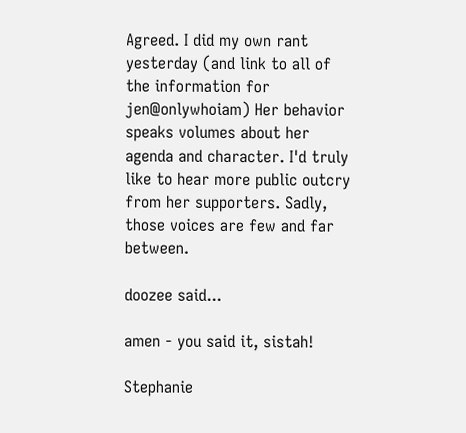Agreed. I did my own rant yesterday (and link to all of the information for jen@onlywhoiam) Her behavior speaks volumes about her agenda and character. I'd truly like to hear more public outcry from her supporters. Sadly, those voices are few and far between.

doozee said...

amen - you said it, sistah!

Stephanie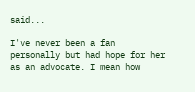said...

I've never been a fan personally but had hope for her as an advocate. I mean how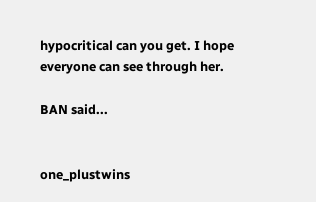hypocritical can you get. I hope everyone can see through her.

BAN said...


one_plustwins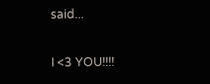said...

I <3 YOU!!!!